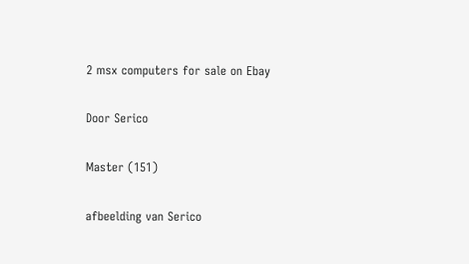2 msx computers for sale on Ebay

Door Serico

Master (151)

afbeelding van Serico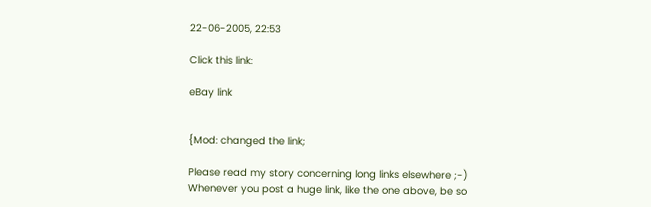22-06-2005, 22:53

Click this link:

eBay link


{Mod: changed the link;

Please read my story concerning long links elsewhere ;-)
Whenever you post a huge link, like the one above, be so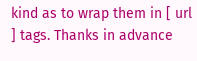kind as to wrap them in [ url ] tags. Thanks in advance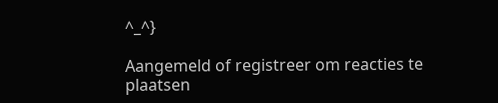^_^}

Aangemeld of registreer om reacties te plaatsen